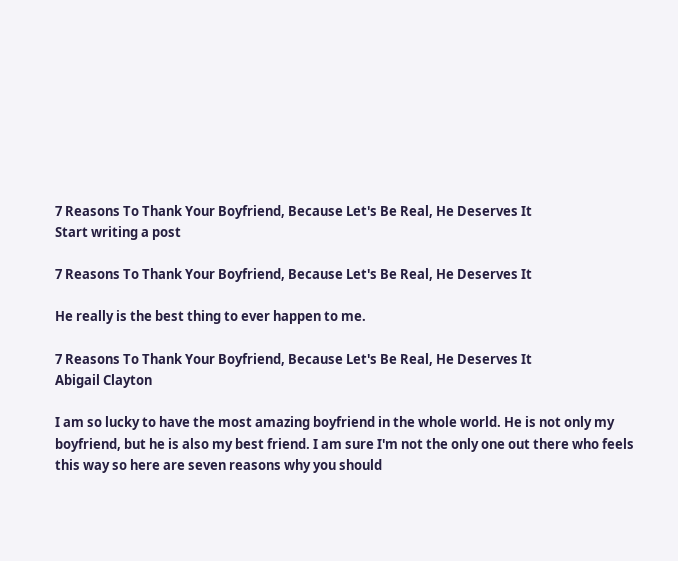7 Reasons To Thank Your Boyfriend, Because Let's Be Real, He Deserves It
Start writing a post

7 Reasons To Thank Your Boyfriend, Because Let's Be Real, He Deserves It

He really is the best thing to ever happen to me.

7 Reasons To Thank Your Boyfriend, Because Let's Be Real, He Deserves It
Abigail Clayton

I am so lucky to have the most amazing boyfriend in the whole world. He is not only my boyfriend, but he is also my best friend. I am sure I'm not the only one out there who feels this way so here are seven reasons why you should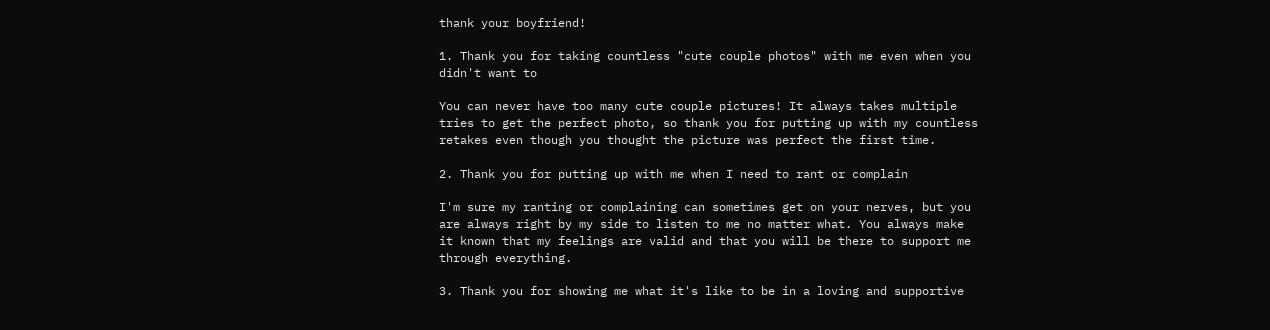thank your boyfriend!

1. Thank you for taking countless "cute couple photos" with me even when you didn't want to

You can never have too many cute couple pictures! It always takes multiple tries to get the perfect photo, so thank you for putting up with my countless retakes even though you thought the picture was perfect the first time.

2. Thank you for putting up with me when I need to rant or complain

I'm sure my ranting or complaining can sometimes get on your nerves, but you are always right by my side to listen to me no matter what. You always make it known that my feelings are valid and that you will be there to support me through everything.

3. Thank you for showing me what it's like to be in a loving and supportive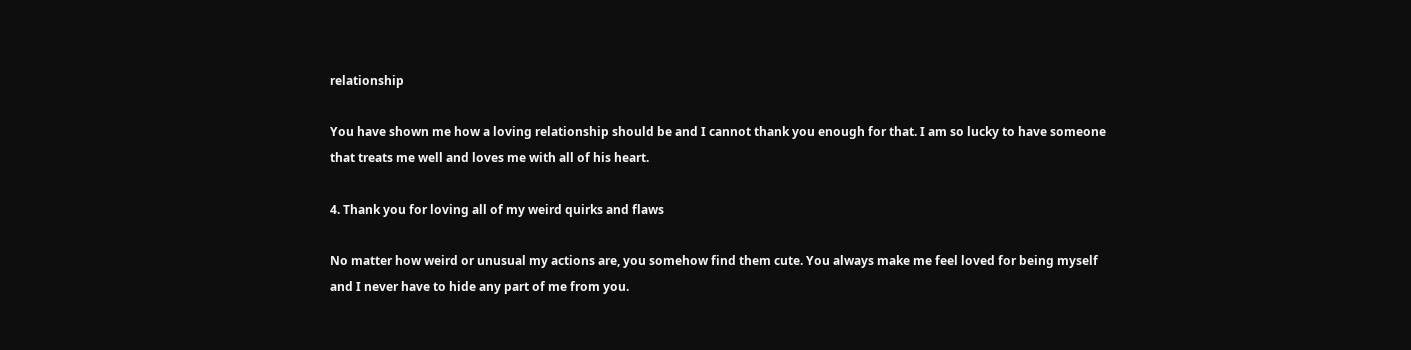relationship

You have shown me how a loving relationship should be and I cannot thank you enough for that. I am so lucky to have someone that treats me well and loves me with all of his heart.

4. Thank you for loving all of my weird quirks and flaws

No matter how weird or unusual my actions are, you somehow find them cute. You always make me feel loved for being myself and I never have to hide any part of me from you.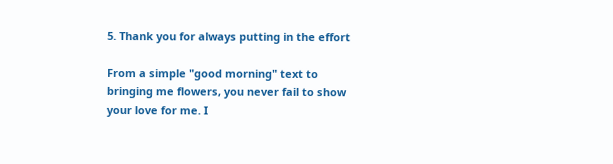5. Thank you for always putting in the effort

From a simple "good morning" text to bringing me flowers, you never fail to show your love for me. I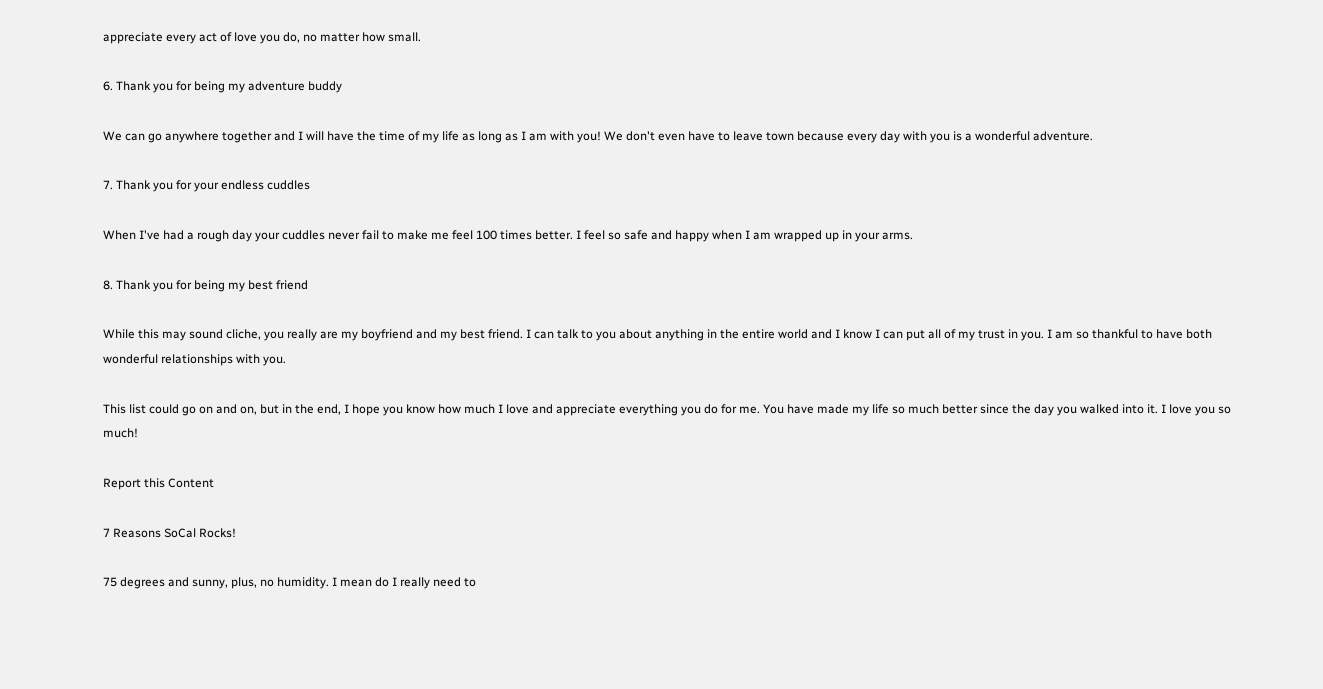appreciate every act of love you do, no matter how small.

6. Thank you for being my adventure buddy

We can go anywhere together and I will have the time of my life as long as I am with you! We don't even have to leave town because every day with you is a wonderful adventure.

7. Thank you for your endless cuddles

When I've had a rough day your cuddles never fail to make me feel 100 times better. I feel so safe and happy when I am wrapped up in your arms.

8. Thank you for being my best friend

While this may sound cliche, you really are my boyfriend and my best friend. I can talk to you about anything in the entire world and I know I can put all of my trust in you. I am so thankful to have both wonderful relationships with you.

This list could go on and on, but in the end, I hope you know how much I love and appreciate everything you do for me. You have made my life so much better since the day you walked into it. I love you so much!

Report this Content

7 Reasons SoCal Rocks!

75 degrees and sunny, plus, no humidity. I mean do I really need to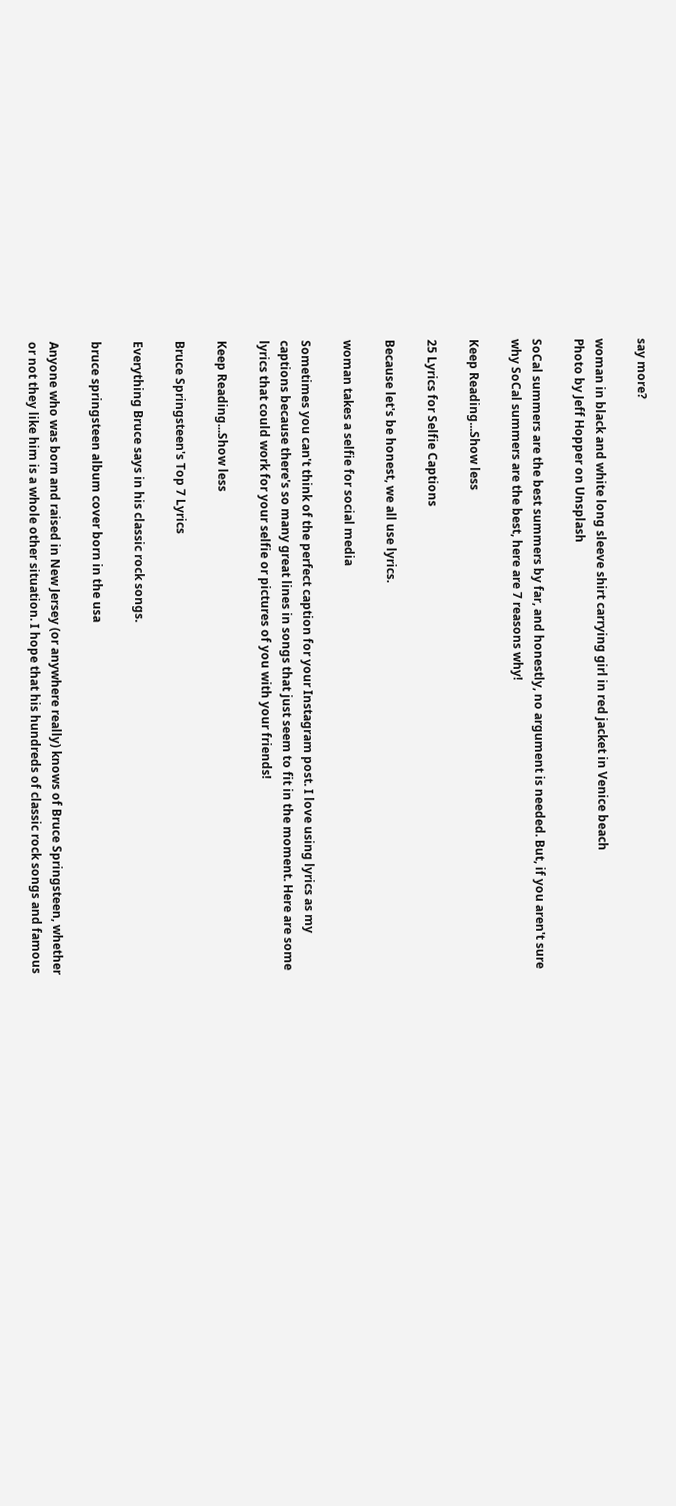say more?

woman in black and white long sleeve shirt carrying girl in red jacket in Venice beach
Photo by Jeff Hopper on Unsplash

SoCal summers are the best summers by far, and honestly, no argument is needed. But, if you aren't sure why SoCal summers are the best, here are 7 reasons why!

Keep Reading...Show less

25 Lyrics for Selfie Captions

Because let's be honest, we all use lyrics.

woman takes a selfie for social media

Sometimes you can't think of the perfect caption for your Instagram post. I love using lyrics as my captions because there's so many great lines in songs that just seem to fit in the moment. Here are some lyrics that could work for your selfie or pictures of you with your friends!

Keep Reading...Show less

Bruce Springsteen's Top 7 Lyrics

Everything Bruce says in his classic rock songs.

bruce springsteen album cover born in the usa

Anyone who was born and raised in New Jersey (or anywhere really) knows of Bruce Springsteen, whether or not they like him is a whole other situation. I hope that his hundreds of classic rock songs and famous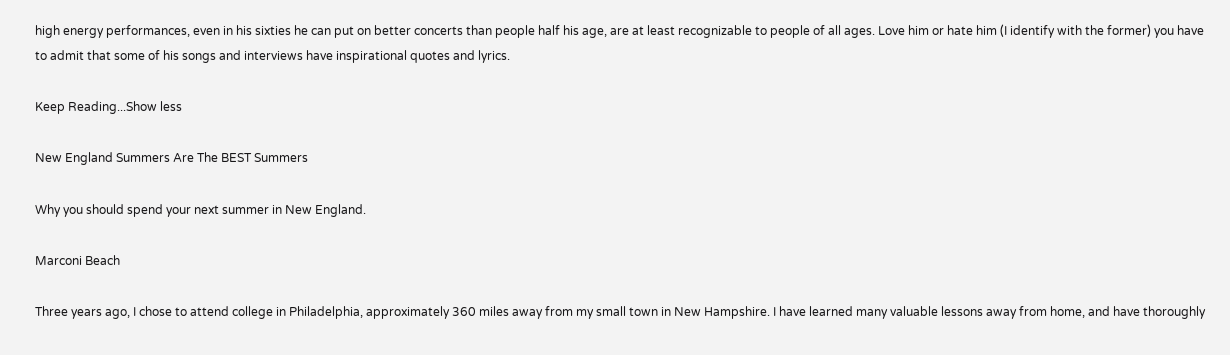high energy performances, even in his sixties he can put on better concerts than people half his age, are at least recognizable to people of all ages. Love him or hate him (I identify with the former) you have to admit that some of his songs and interviews have inspirational quotes and lyrics.

Keep Reading...Show less

New England Summers Are The BEST Summers

Why you should spend your next summer in New England.

Marconi Beach

Three years ago, I chose to attend college in Philadelphia, approximately 360 miles away from my small town in New Hampshire. I have learned many valuable lessons away from home, and have thoroughly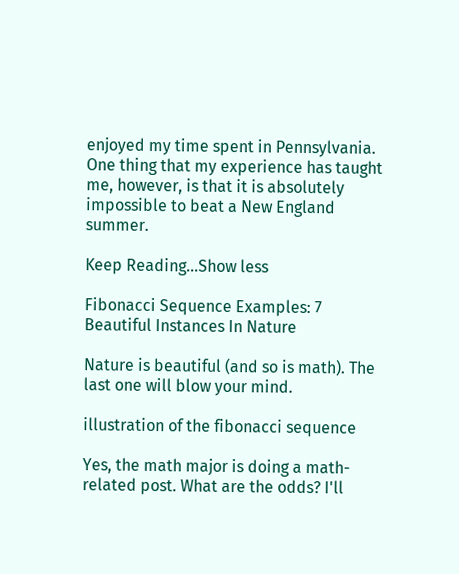enjoyed my time spent in Pennsylvania. One thing that my experience has taught me, however, is that it is absolutely impossible to beat a New England summer.

Keep Reading...Show less

Fibonacci Sequence Examples: 7 Beautiful Instances In Nature

Nature is beautiful (and so is math). The last one will blow your mind.

illustration of the fibonacci sequence

Yes, the math major is doing a math-related post. What are the odds? I'll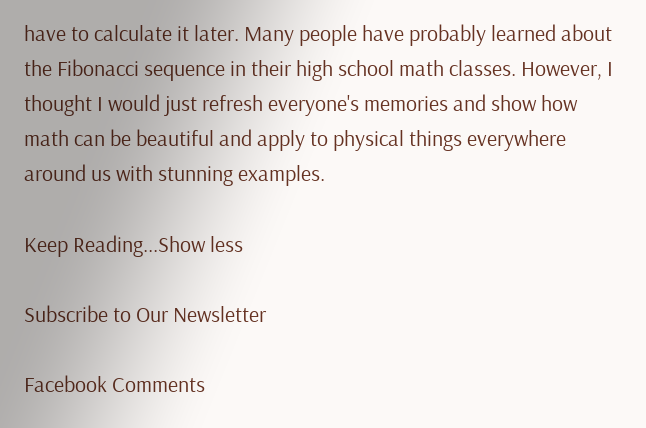have to calculate it later. Many people have probably learned about the Fibonacci sequence in their high school math classes. However, I thought I would just refresh everyone's memories and show how math can be beautiful and apply to physical things everywhere around us with stunning examples.

Keep Reading...Show less

Subscribe to Our Newsletter

Facebook Comments